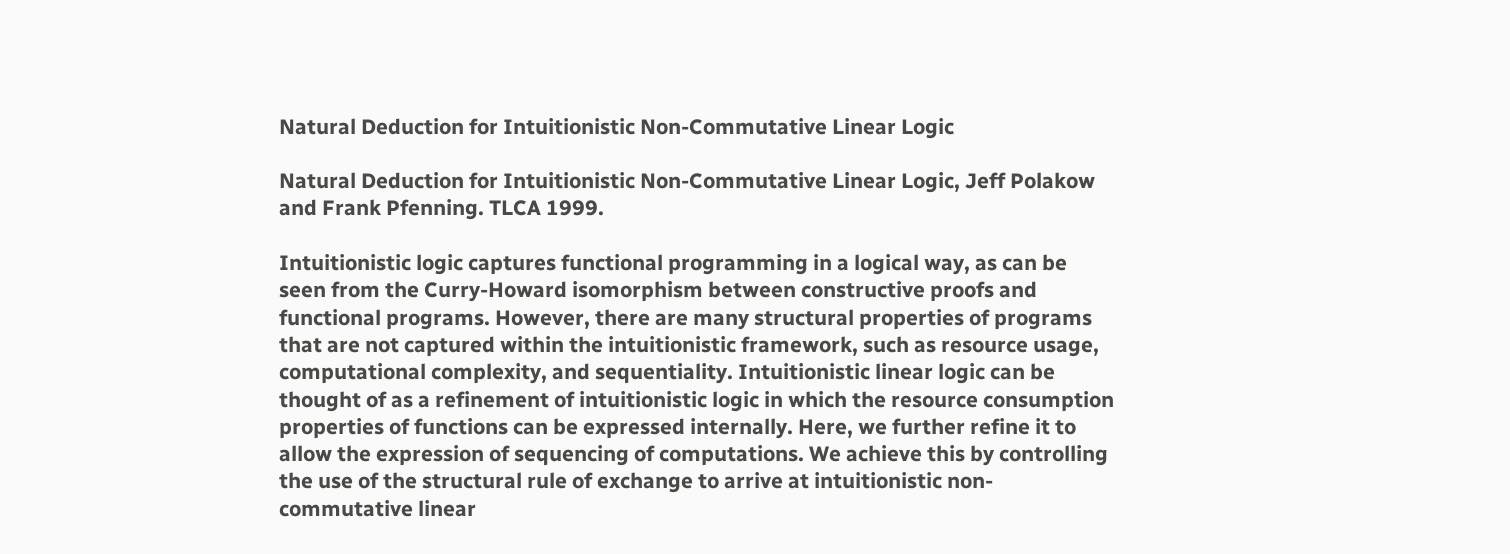Natural Deduction for Intuitionistic Non-Commutative Linear Logic

Natural Deduction for Intuitionistic Non-Commutative Linear Logic, Jeff Polakow and Frank Pfenning. TLCA 1999.

Intuitionistic logic captures functional programming in a logical way, as can be seen from the Curry-Howard isomorphism between constructive proofs and functional programs. However, there are many structural properties of programs that are not captured within the intuitionistic framework, such as resource usage, computational complexity, and sequentiality. Intuitionistic linear logic can be thought of as a refinement of intuitionistic logic in which the resource consumption properties of functions can be expressed internally. Here, we further refine it to allow the expression of sequencing of computations. We achieve this by controlling the use of the structural rule of exchange to arrive at intuitionistic non-commutative linear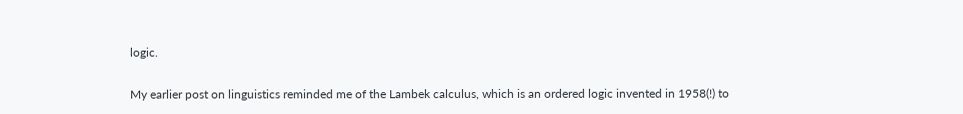logic.

My earlier post on linguistics reminded me of the Lambek calculus, which is an ordered logic invented in 1958(!) to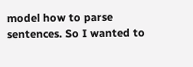model how to parse sentences. So I wanted to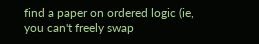find a paper on ordered logic (ie, you can't freely swap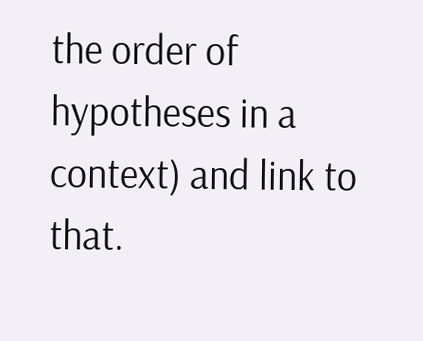the order of hypotheses in a context) and link to that.